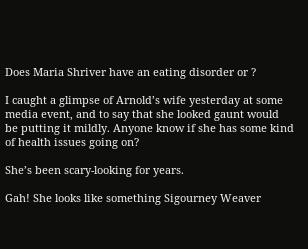Does Maria Shriver have an eating disorder or ?

I caught a glimpse of Arnold’s wife yesterday at some media event, and to say that she looked gaunt would be putting it mildly. Anyone know if she has some kind of health issues going on?

She’s been scary-looking for years.

Gah! She looks like something Sigourney Weaver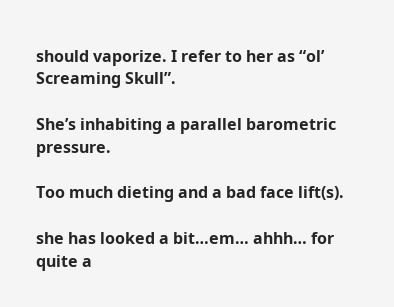should vaporize. I refer to her as “ol’ Screaming Skull”.

She’s inhabiting a parallel barometric pressure.

Too much dieting and a bad face lift(s).

she has looked a bit…em… ahhh… for quite a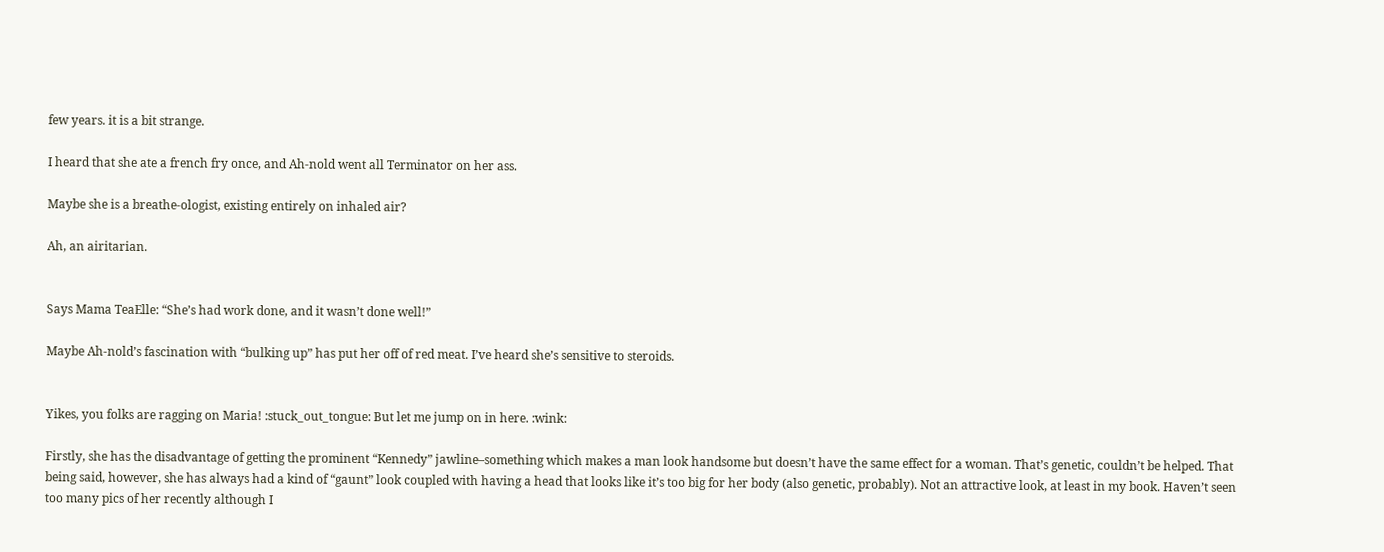few years. it is a bit strange.

I heard that she ate a french fry once, and Ah-nold went all Terminator on her ass.

Maybe she is a breathe-ologist, existing entirely on inhaled air?

Ah, an airitarian.


Says Mama TeaElle: “She’s had work done, and it wasn’t done well!”

Maybe Ah-nold’s fascination with “bulking up” has put her off of red meat. I’ve heard she’s sensitive to steroids.


Yikes, you folks are ragging on Maria! :stuck_out_tongue: But let me jump on in here. :wink:

Firstly, she has the disadvantage of getting the prominent “Kennedy” jawline–something which makes a man look handsome but doesn’t have the same effect for a woman. That’s genetic, couldn’t be helped. That being said, however, she has always had a kind of “gaunt” look coupled with having a head that looks like it’s too big for her body (also genetic, probably). Not an attractive look, at least in my book. Haven’t seen too many pics of her recently although I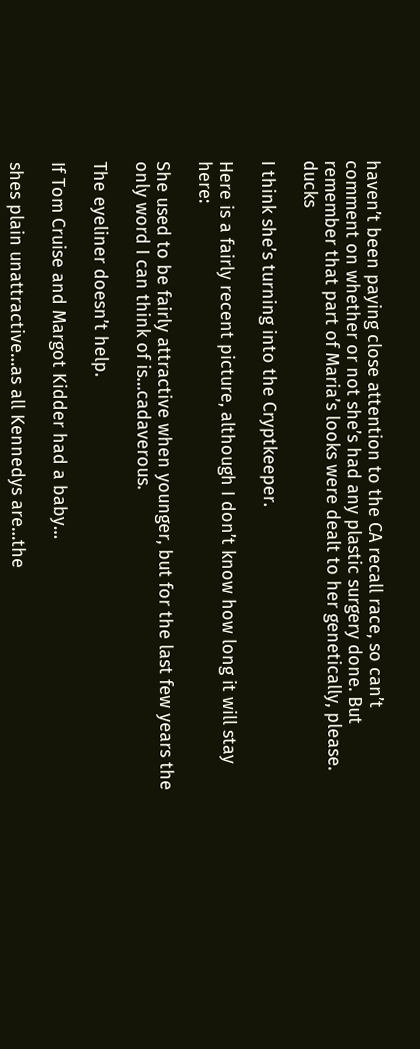haven’t been paying close attention to the CA recall race, so can’t comment on whether or not she’s had any plastic surgery done. But remember that part of Maria’s looks were dealt to her genetically, please. ducks

I think she’s turning into the Cryptkeeper.

Here is a fairly recent picture, although I don’t know how long it will stay here:

She used to be fairly attractive when younger, but for the last few years the only word I can think of is…cadaverous.

The eyeliner doesn’t help.

If Tom Cruise and Margot Kidder had a baby…

shes plain unattractive…as all Kennedys are…the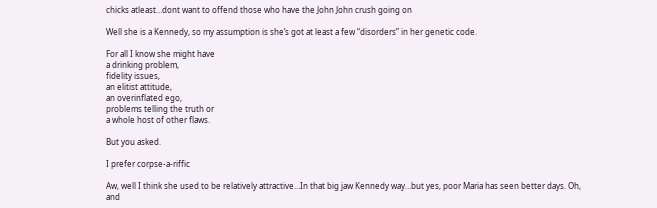chicks atleast…dont want to offend those who have the John John crush going on

Well she is a Kennedy, so my assumption is she’s got at least a few “disorders” in her genetic code.

For all I know she might have
a drinking problem,
fidelity issues,
an elitist attitude,
an overinflated ego,
problems telling the truth or
a whole host of other flaws.

But you asked.

I prefer corpse-a-riffic

Aw, well I think she used to be relatively attractive…In that big jaw Kennedy way…but yes, poor Maria has seen better days. Oh, and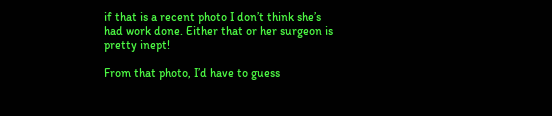if that is a recent photo I don’t think she’s had work done. Either that or her surgeon is pretty inept!

From that photo, I’d have to guess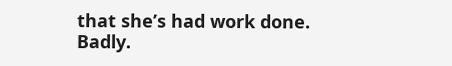that she’s had work done. Badly.